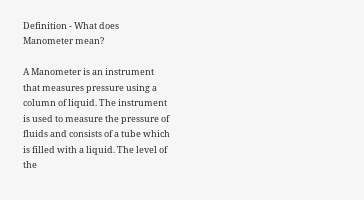Definition - What does Manometer mean?

A Manometer is an instrument that measures pressure using a column of liquid. The instrument is used to measure the pressure of fluids and consists of a tube which is filled with a liquid. The level of the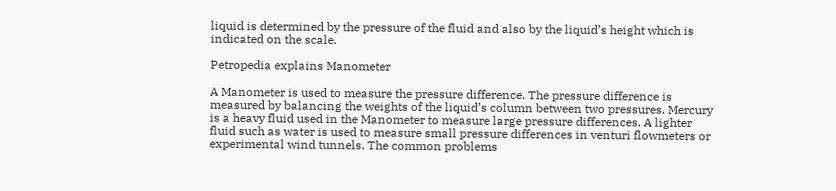liquid is determined by the pressure of the fluid and also by the liquid’s height which is indicated on the scale.

Petropedia explains Manometer

A Manometer is used to measure the pressure difference. The pressure difference is measured by balancing the weights of the liquid’s column between two pressures. Mercury is a heavy fluid used in the Manometer to measure large pressure differences. A lighter fluid such as water is used to measure small pressure differences in venturi flowmeters or experimental wind tunnels. The common problems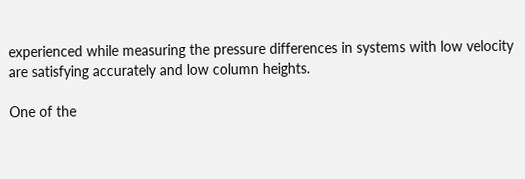experienced while measuring the pressure differences in systems with low velocity are satisfying accurately and low column heights.

One of the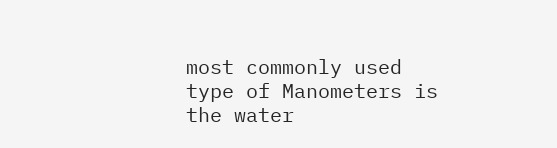most commonly used type of Manometers is the water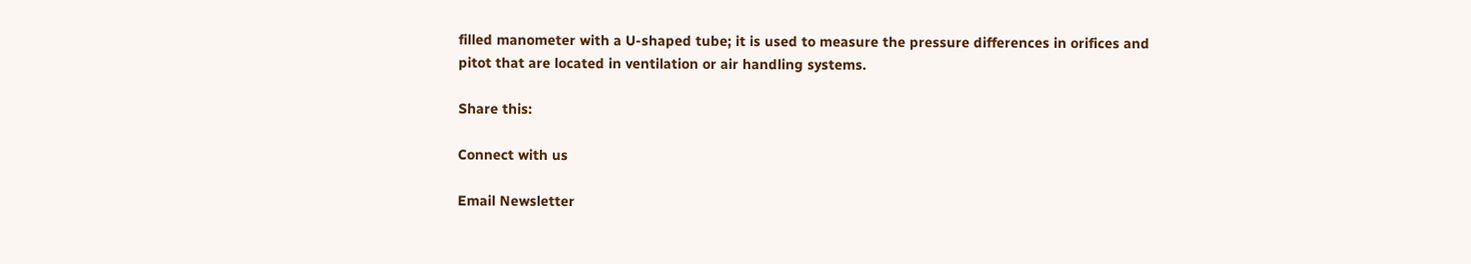filled manometer with a U-shaped tube; it is used to measure the pressure differences in orifices and pitot that are located in ventilation or air handling systems.

Share this:

Connect with us

Email Newsletter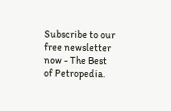Subscribe to our free newsletter now - The Best of Petropedia.